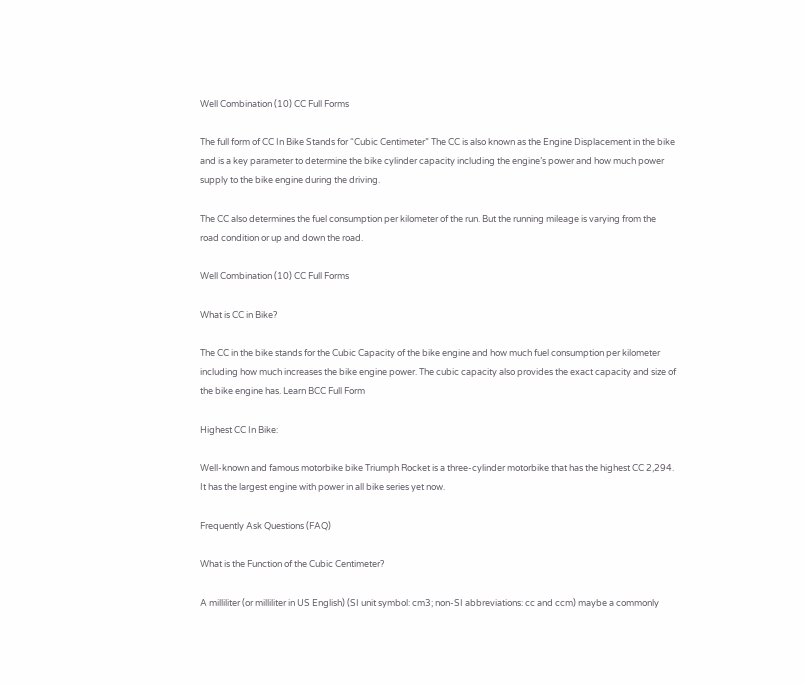Well Combination (10) CC Full Forms

The full form of CC In Bike Stands for “Cubic Centimeter” The CC is also known as the Engine Displacement in the bike and is a key parameter to determine the bike cylinder capacity including the engine’s power and how much power supply to the bike engine during the driving.

The CC also determines the fuel consumption per kilometer of the run. But the running mileage is varying from the road condition or up and down the road.

Well Combination (10) CC Full Forms

What is CC in Bike?

The CC in the bike stands for the Cubic Capacity of the bike engine and how much fuel consumption per kilometer including how much increases the bike engine power. The cubic capacity also provides the exact capacity and size of the bike engine has. Learn BCC Full Form

Highest CC In Bike:

Well-known and famous motorbike bike Triumph Rocket is a three-cylinder motorbike that has the highest CC 2,294. It has the largest engine with power in all bike series yet now.

Frequently Ask Questions (FAQ)

What is the Function of the Cubic Centimeter?

A milliliter (or milliliter in US English) (SI unit symbol: cm3; non-SI abbreviations: cc and ccm) maybe a commonly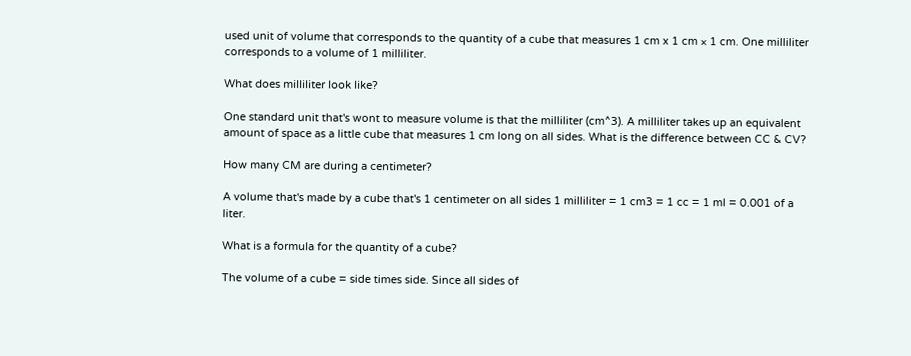used unit of volume that corresponds to the quantity of a cube that measures 1 cm x 1 cm × 1 cm. One milliliter corresponds to a volume of 1 milliliter.

What does milliliter look like?

One standard unit that's wont to measure volume is that the milliliter (cm^3). A milliliter takes up an equivalent amount of space as a little cube that measures 1 cm long on all sides. What is the difference between CC & CV?

How many CM are during a centimeter?

A volume that's made by a cube that's 1 centimeter on all sides 1 milliliter = 1 cm3 = 1 cc = 1 ml = 0.001 of a liter.

What is a formula for the quantity of a cube?

The volume of a cube = side times side. Since all sides of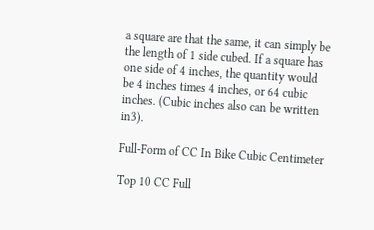a square are that the same, it can simply be the length of 1 side cubed. If a square has one side of 4 inches, the quantity would be 4 inches times 4 inches, or 64 cubic inches. (Cubic inches also can be written in3).

Full-Form of CC In Bike Cubic Centimeter

Top 10 CC Full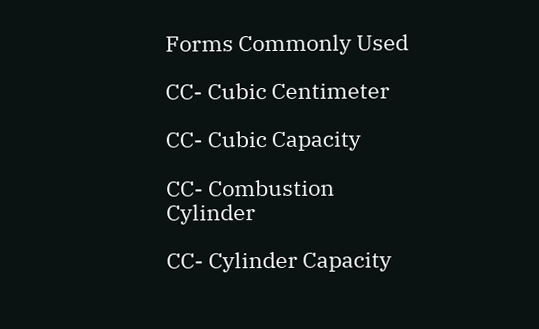Forms Commonly Used

CC- Cubic Centimeter

CC- Cubic Capacity

CC- Combustion Cylinder

CC- Cylinder Capacity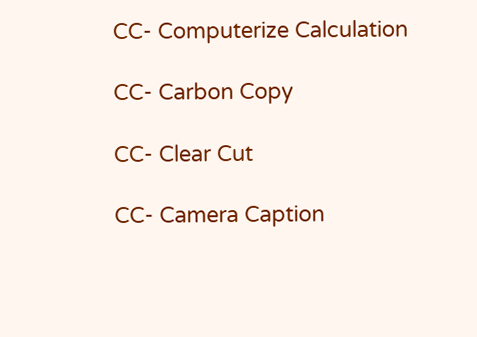CC- Computerize Calculation

CC- Carbon Copy

CC- Clear Cut

CC- Camera Caption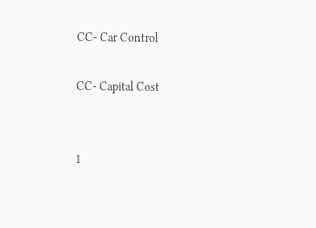CC- Car Control

CC- Capital Cost


1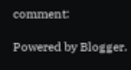comment:

Powered by Blogger.